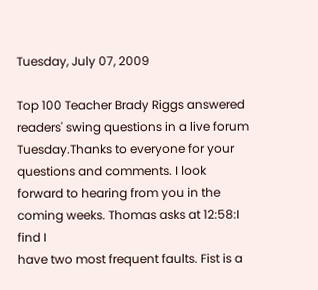Tuesday, July 07, 2009

Top 100 Teacher Brady Riggs answered readers' swing questions in a live forum Tuesday.Thanks to everyone for your questions and comments. I look forward to hearing from you in the coming weeks. Thomas asks at 12:58:I find I
have two most frequent faults. Fist is a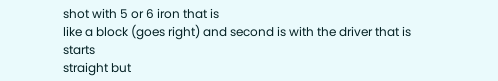shot with 5 or 6 iron that is
like a block (goes right) and second is with the driver that is starts
straight but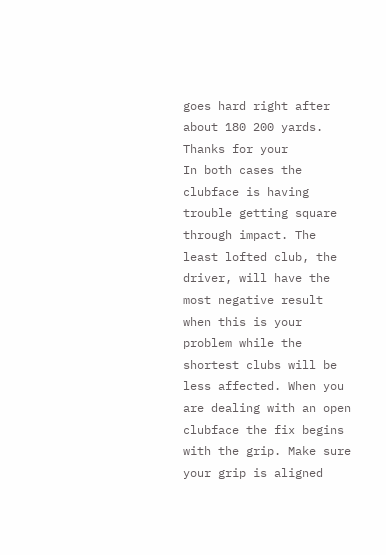goes hard right after about 180 200 yards. Thanks for your
In both cases the clubface is having trouble getting square through impact. The least lofted club, the driver, will have the most negative result when this is your problem while the shortest clubs will be less affected. When you are dealing with an open clubface the fix begins with the grip. Make sure your grip is aligned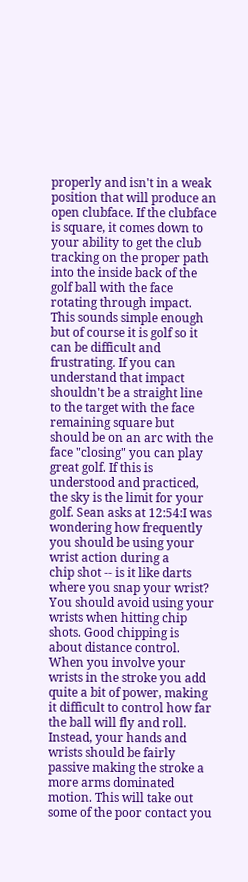properly and isn't in a weak position that will produce an open clubface. If the clubface is square, it comes down to your ability to get the club tracking on the proper path into the inside back of the golf ball with the face rotating through impact. This sounds simple enough but of course it is golf so it can be difficult and frustrating. If you can understand that impact shouldn't be a straight line to the target with the face remaining square but should be on an arc with the face "closing" you can play great golf. If this is understood and practiced, the sky is the limit for your golf. Sean asks at 12:54:I was
wondering how frequently you should be using your wrist action during a
chip shot -- is it like darts where you snap your wrist?
You should avoid using your wrists when hitting chip shots. Good chipping is about distance control. When you involve your wrists in the stroke you add quite a bit of power, making it difficult to control how far the ball will fly and roll. Instead, your hands and wrists should be fairly passive making the stroke a more arms dominated motion. This will take out some of the poor contact you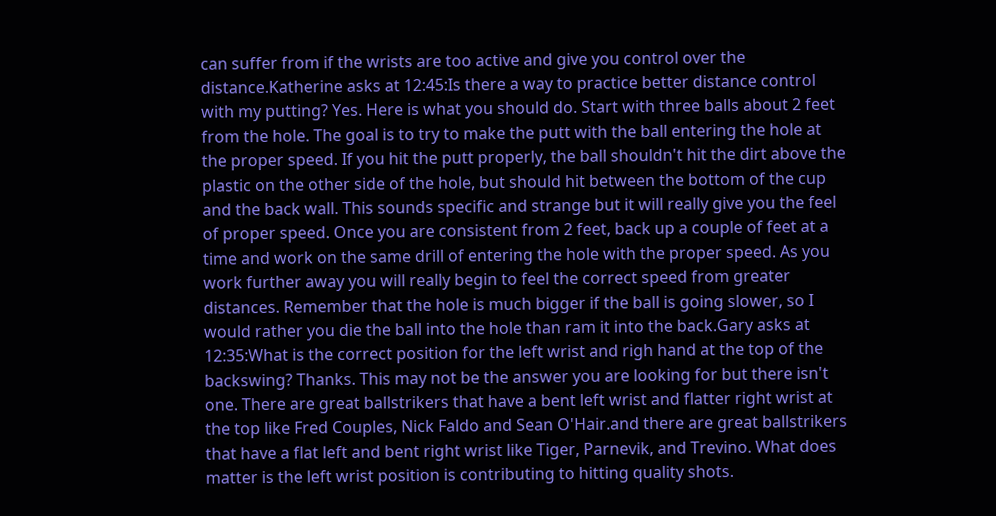can suffer from if the wrists are too active and give you control over the distance.Katherine asks at 12:45:Is there a way to practice better distance control with my putting? Yes. Here is what you should do. Start with three balls about 2 feet from the hole. The goal is to try to make the putt with the ball entering the hole at the proper speed. If you hit the putt properly, the ball shouldn't hit the dirt above the plastic on the other side of the hole, but should hit between the bottom of the cup and the back wall. This sounds specific and strange but it will really give you the feel of proper speed. Once you are consistent from 2 feet, back up a couple of feet at a time and work on the same drill of entering the hole with the proper speed. As you work further away you will really begin to feel the correct speed from greater distances. Remember that the hole is much bigger if the ball is going slower, so I would rather you die the ball into the hole than ram it into the back.Gary asks at 12:35:What is the correct position for the left wrist and righ hand at the top of the backswing? Thanks. This may not be the answer you are looking for but there isn't one. There are great ballstrikers that have a bent left wrist and flatter right wrist at the top like Fred Couples, Nick Faldo and Sean O'Hair.and there are great ballstrikers that have a flat left and bent right wrist like Tiger, Parnevik, and Trevino. What does matter is the left wrist position is contributing to hitting quality shots.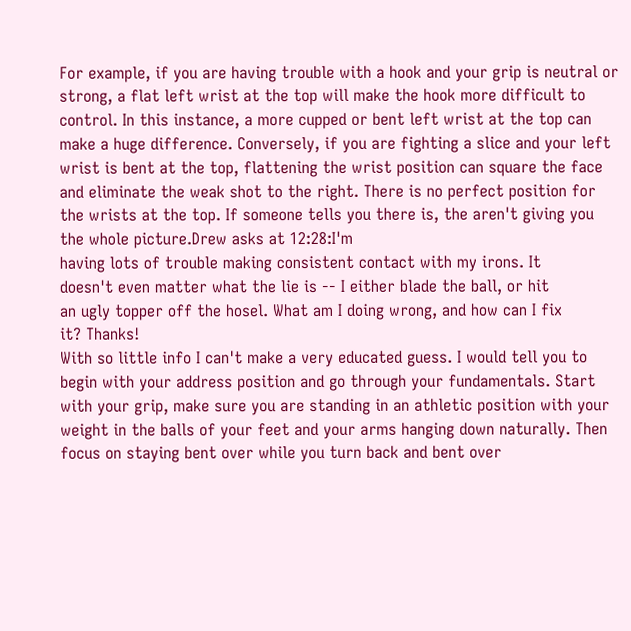For example, if you are having trouble with a hook and your grip is neutral or strong, a flat left wrist at the top will make the hook more difficult to control. In this instance, a more cupped or bent left wrist at the top can make a huge difference. Conversely, if you are fighting a slice and your left wrist is bent at the top, flattening the wrist position can square the face and eliminate the weak shot to the right. There is no perfect position for the wrists at the top. If someone tells you there is, the aren't giving you the whole picture.Drew asks at 12:28:I'm
having lots of trouble making consistent contact with my irons. It
doesn't even matter what the lie is -- I either blade the ball, or hit
an ugly topper off the hosel. What am I doing wrong, and how can I fix
it? Thanks!
With so little info I can't make a very educated guess. I would tell you to begin with your address position and go through your fundamentals. Start with your grip, make sure you are standing in an athletic position with your weight in the balls of your feet and your arms hanging down naturally. Then focus on staying bent over while you turn back and bent over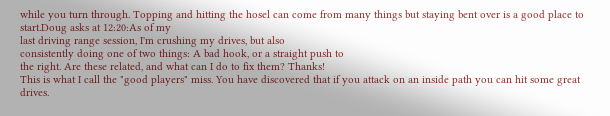while you turn through. Topping and hitting the hosel can come from many things but staying bent over is a good place to start.Doug asks at 12:20:As of my
last driving range session, I'm crushing my drives, but also
consistently doing one of two things: A bad hook, or a straight push to
the right. Are these related, and what can I do to fix them? Thanks!
This is what I call the "good players" miss. You have discovered that if you attack on an inside path you can hit some great drives.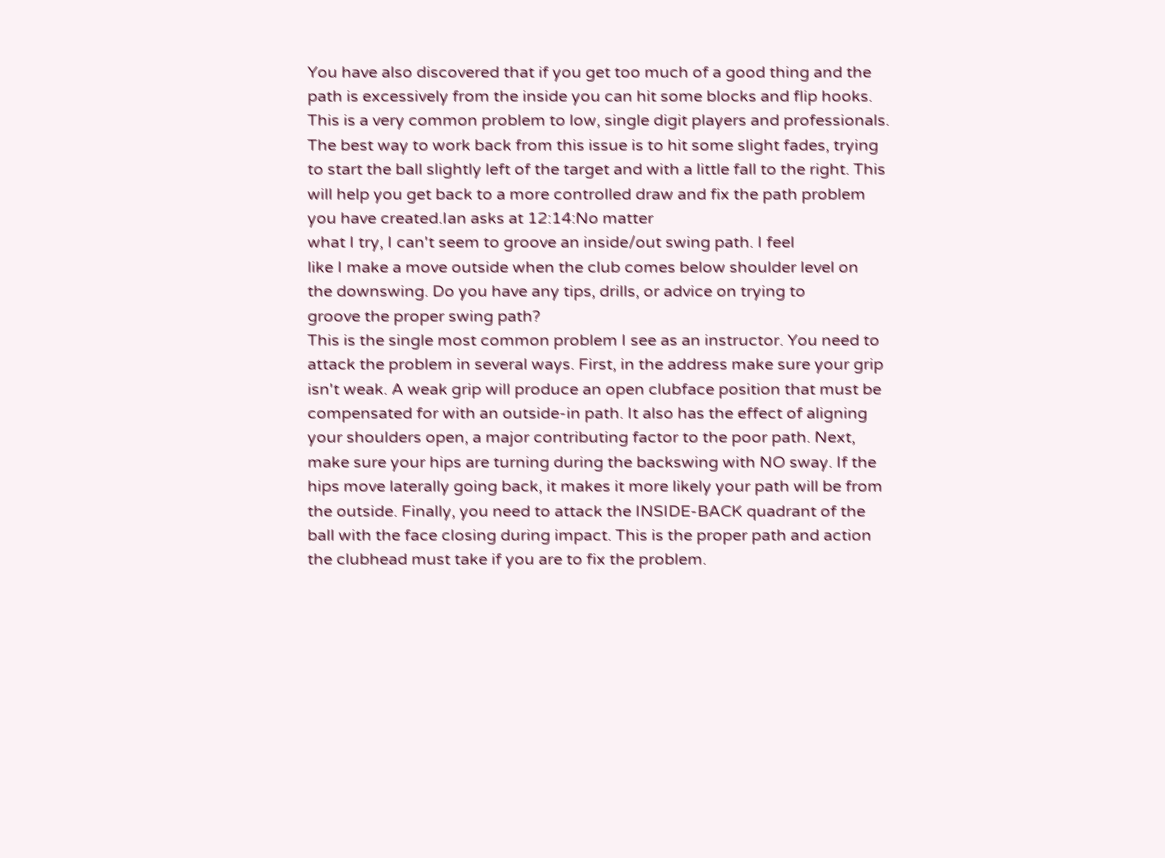You have also discovered that if you get too much of a good thing and the path is excessively from the inside you can hit some blocks and flip hooks. This is a very common problem to low, single digit players and professionals. The best way to work back from this issue is to hit some slight fades, trying to start the ball slightly left of the target and with a little fall to the right. This will help you get back to a more controlled draw and fix the path problem you have created.Ian asks at 12:14:No matter
what I try, I can't seem to groove an inside/out swing path. I feel
like I make a move outside when the club comes below shoulder level on
the downswing. Do you have any tips, drills, or advice on trying to
groove the proper swing path?
This is the single most common problem I see as an instructor. You need to attack the problem in several ways. First, in the address make sure your grip isn't weak. A weak grip will produce an open clubface position that must be compensated for with an outside-in path. It also has the effect of aligning your shoulders open, a major contributing factor to the poor path. Next, make sure your hips are turning during the backswing with NO sway. If the hips move laterally going back, it makes it more likely your path will be from the outside. Finally, you need to attack the INSIDE-BACK quadrant of the ball with the face closing during impact. This is the proper path and action the clubhead must take if you are to fix the problem.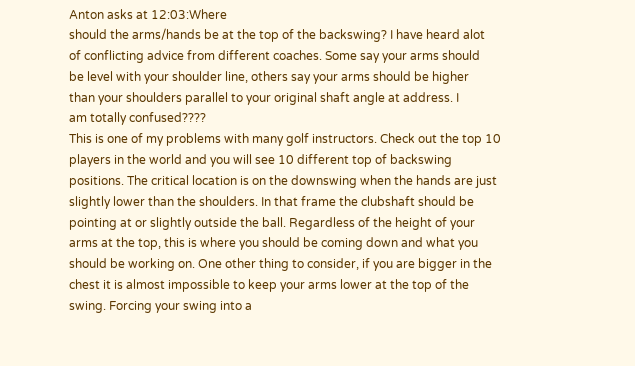Anton asks at 12:03:Where
should the arms/hands be at the top of the backswing? I have heard alot
of conflicting advice from different coaches. Some say your arms should
be level with your shoulder line, others say your arms should be higher
than your shoulders parallel to your original shaft angle at address. I
am totally confused????
This is one of my problems with many golf instructors. Check out the top 10 players in the world and you will see 10 different top of backswing positions. The critical location is on the downswing when the hands are just slightly lower than the shoulders. In that frame the clubshaft should be pointing at or slightly outside the ball. Regardless of the height of your arms at the top, this is where you should be coming down and what you should be working on. One other thing to consider, if you are bigger in the chest it is almost impossible to keep your arms lower at the top of the swing. Forcing your swing into a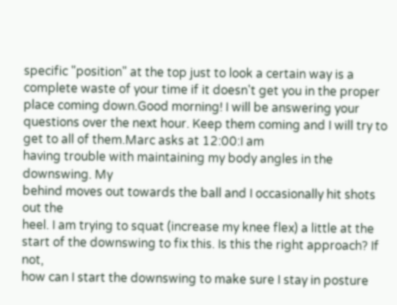specific "position" at the top just to look a certain way is a complete waste of your time if it doesn't get you in the proper place coming down.Good morning! I will be answering your questions over the next hour. Keep them coming and I will try to get to all of them.Marc asks at 12:00:I am
having trouble with maintaining my body angles in the downswing. My
behind moves out towards the ball and I occasionally hit shots out the
heel. I am trying to squat (increase my knee flex) a little at the
start of the downswing to fix this. Is this the right approach? If not,
how can I start the downswing to make sure I stay in posture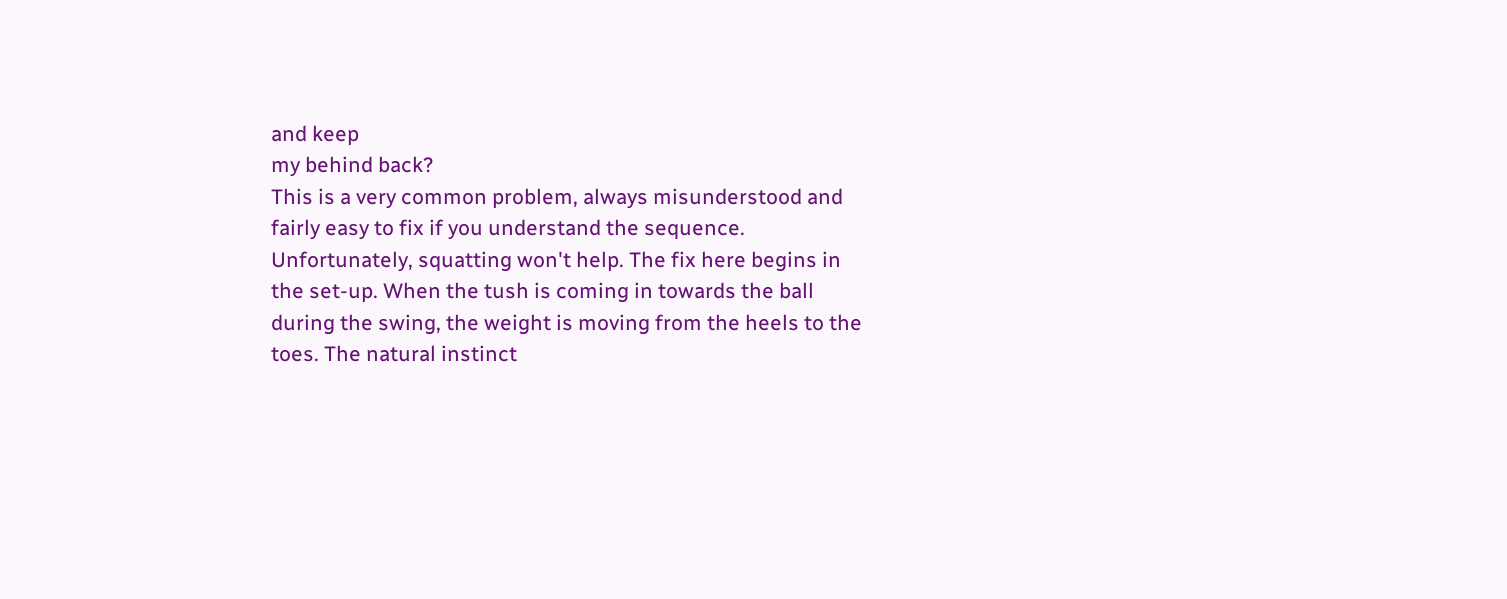and keep
my behind back?
This is a very common problem, always misunderstood and fairly easy to fix if you understand the sequence. Unfortunately, squatting won't help. The fix here begins in the set-up. When the tush is coming in towards the ball during the swing, the weight is moving from the heels to the toes. The natural instinct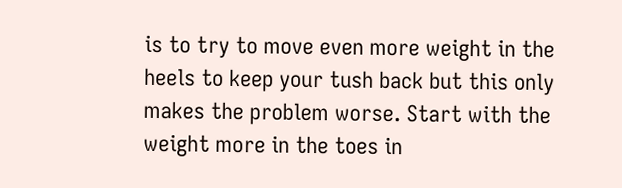is to try to move even more weight in the heels to keep your tush back but this only makes the problem worse. Start with the weight more in the toes in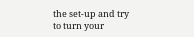the set-up and try to turn your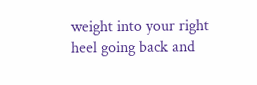weight into your right heel going back and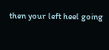then your left heel going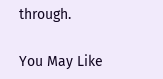through.

You May Like